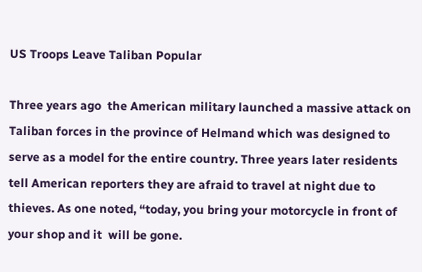US Troops Leave Taliban Popular

Three years ago  the American military launched a massive attack on Taliban forces in the province of Helmand which was designed to serve as a model for the entire country. Three years later residents tell American reporters they are afraid to travel at night due to thieves. As one noted, “today, you bring your motorcycle in front of your shop and it  will be gone.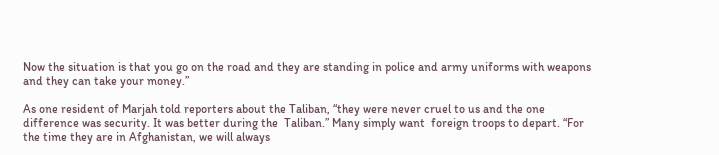Now the situation is that you go on the road and they are standing in police and army uniforms with weapons and they can take your money.”

As one resident of Marjah told reporters about the Taliban, “they were never cruel to us and the one difference was security. It was better during the  Taliban.” Many simply want  foreign troops to depart. “For the time they are in Afghanistan, we will always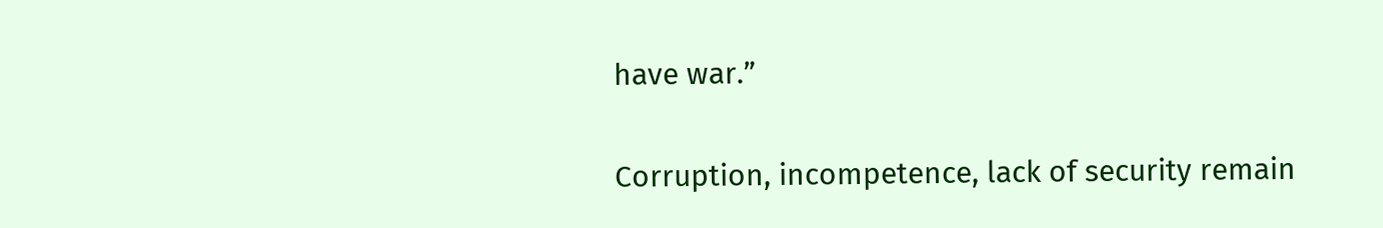have war.”

Corruption, incompetence, lack of security remain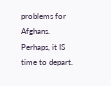problems for Afghans. Perhaps, it IS time to depart.